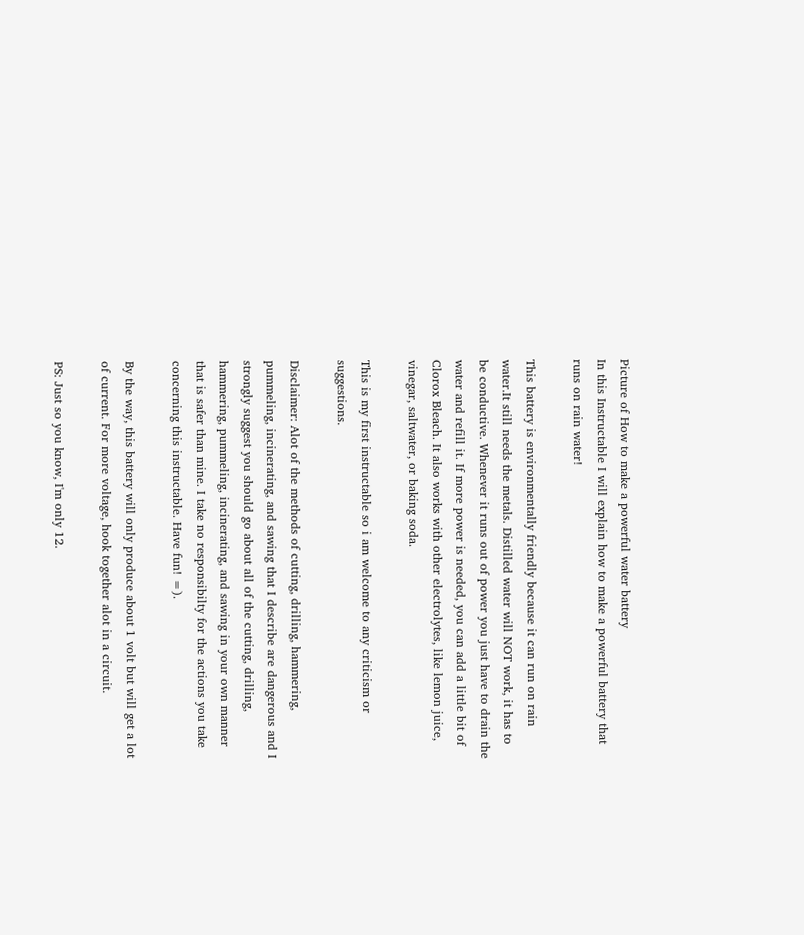Picture of How to make a powerful water battery
In this Instructable I will explain how to make a powerful battery that runs on rain water!

This battery is environmentally friendly because it can run on rain water.It still needs the metals. Distilled water will NOT work, it has to be conductive. Whenever it runs out of power you just have to drain the water and refill it. If more power is needed, you can add a little bit of Clorox Bleach. It also works with other electrolytes, like lemon juice, vinegar, saltwater, or baking soda.

This is my first instructable so i am welcome to any criticism or suggestions.

Disclaimer: Alot of the methods of cutting, drilling, hammering, pummeling, incinerating, and sawing that I describe are dangerous and I strongly suggest you should go about all of the cutting, drilling, hammering, pummeling, incinerating, and sawing in your own manner that is safer than mine. I take no responsibilty for the actions you take concerning this instructable. Have fun! =).

By the way, this battery will only produce about 1 volt but will get a lot of current. For more voltage, hook together alot in a circuit.

PS: Just so you know, I'm only 12.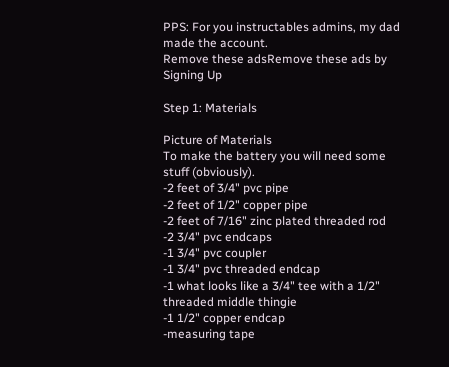PPS: For you instructables admins, my dad made the account.
Remove these adsRemove these ads by Signing Up

Step 1: Materials

Picture of Materials
To make the battery you will need some stuff (obviously).
-2 feet of 3/4" pvc pipe
-2 feet of 1/2" copper pipe
-2 feet of 7/16" zinc plated threaded rod
-2 3/4" pvc endcaps
-1 3/4" pvc coupler
-1 3/4" pvc threaded endcap
-1 what looks like a 3/4" tee with a 1/2" threaded middle thingie
-1 1/2" copper endcap
-measuring tape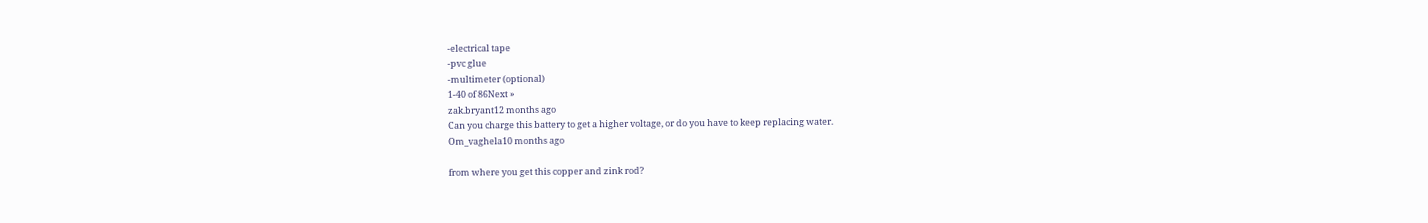-electrical tape
-pvc glue
-multimeter (optional)
1-40 of 86Next »
zak.bryant12 months ago
Can you charge this battery to get a higher voltage, or do you have to keep replacing water.
Om_vaghela10 months ago

from where you get this copper and zink rod?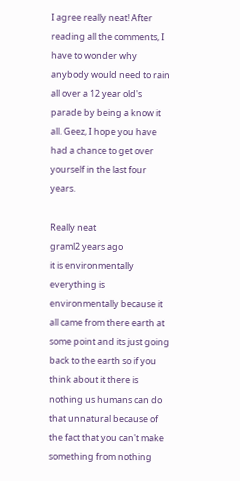I agree really neat! After reading all the comments, I have to wonder why anybody would need to rain all over a 12 year old's parade by being a know it all. Geez, I hope you have had a chance to get over yourself in the last four years.

Really neat
graml2 years ago
it is environmentally everything is environmentally because it all came from there earth at some point and its just going back to the earth so if you think about it there is nothing us humans can do that unnatural because of the fact that you can't make something from nothing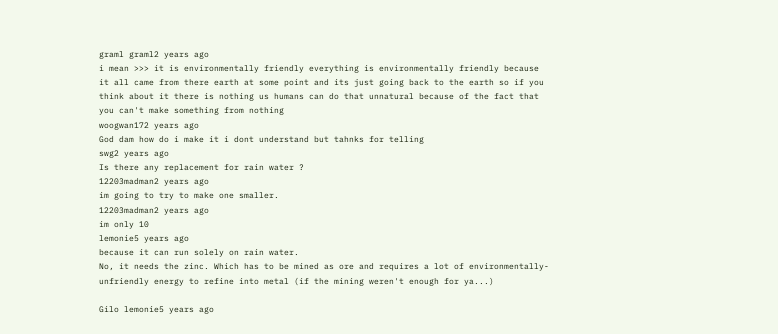graml graml2 years ago
i mean >>> it is environmentally friendly everything is environmentally friendly because it all came from there earth at some point and its just going back to the earth so if you think about it there is nothing us humans can do that unnatural because of the fact that you can't make something from nothing
woogwan172 years ago
God dam how do i make it i dont understand but tahnks for telling
swg2 years ago
Is there any replacement for rain water ?
12203madman2 years ago
im going to try to make one smaller.
12203madman2 years ago
im only 10
lemonie5 years ago
because it can run solely on rain water.
No, it needs the zinc. Which has to be mined as ore and requires a lot of environmentally-unfriendly energy to refine into metal (if the mining weren't enough for ya...)

Gilo lemonie5 years ago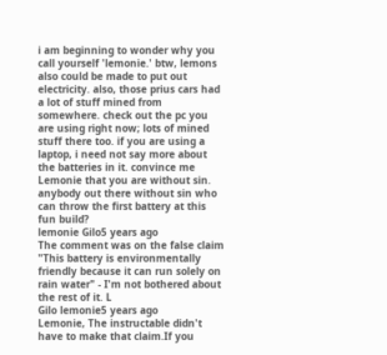i am beginning to wonder why you call yourself 'lemonie.' btw, lemons also could be made to put out electricity. also, those prius cars had a lot of stuff mined from somewhere. check out the pc you are using right now; lots of mined stuff there too. if you are using a laptop, i need not say more about the batteries in it. convince me Lemonie that you are without sin. anybody out there without sin who can throw the first battery at this fun build?
lemonie Gilo5 years ago
The comment was on the false claim "This battery is environmentally friendly because it can run solely on rain water" - I'm not bothered about the rest of it. L
Gilo lemonie5 years ago
Lemonie, The instructable didn't have to make that claim.If you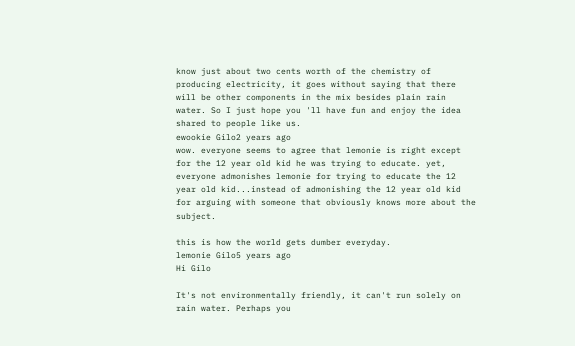know just about two cents worth of the chemistry of producing electricity, it goes without saying that there will be other components in the mix besides plain rain water. So I just hope you 'll have fun and enjoy the idea shared to people like us.
ewookie Gilo2 years ago
wow. everyone seems to agree that lemonie is right except for the 12 year old kid he was trying to educate. yet, everyone admonishes lemonie for trying to educate the 12 year old kid...instead of admonishing the 12 year old kid for arguing with someone that obviously knows more about the subject.

this is how the world gets dumber everyday.
lemonie Gilo5 years ago
Hi Gilo

It's not environmentally friendly, it can't run solely on rain water. Perhaps you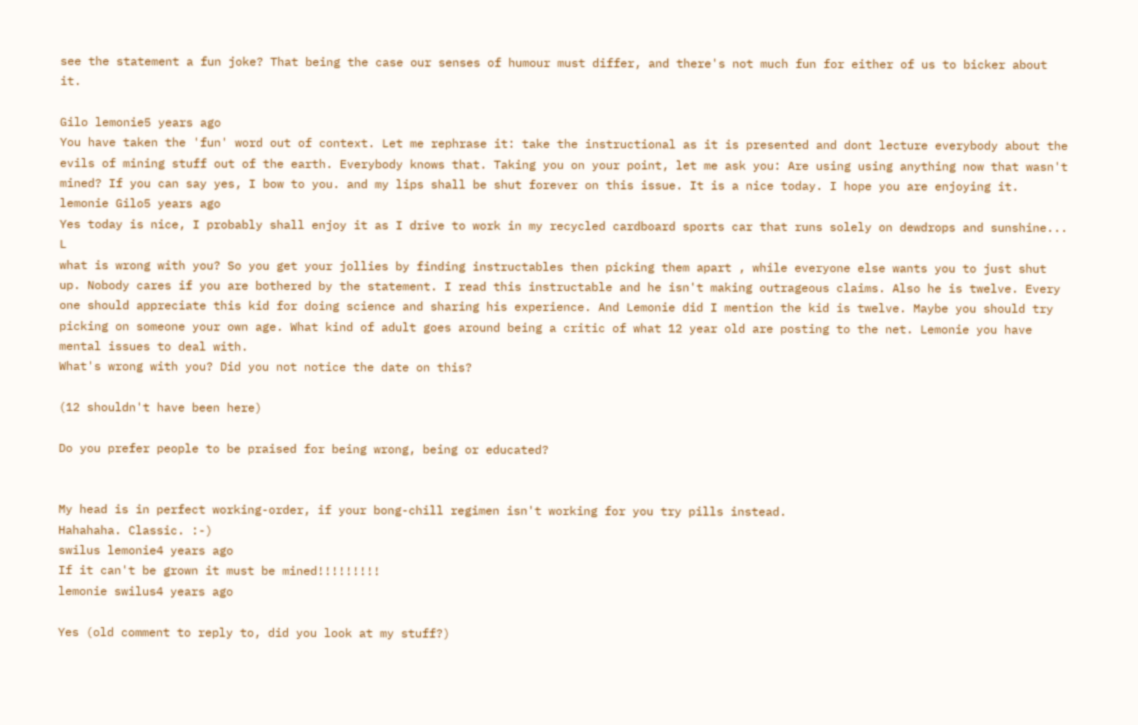see the statement a fun joke? That being the case our senses of humour must differ, and there's not much fun for either of us to bicker about it.

Gilo lemonie5 years ago
You have taken the 'fun' word out of context. Let me rephrase it: take the instructional as it is presented and dont lecture everybody about the evils of mining stuff out of the earth. Everybody knows that. Taking you on your point, let me ask you: Are using using anything now that wasn't mined? If you can say yes, I bow to you. and my lips shall be shut forever on this issue. It is a nice today. I hope you are enjoying it.
lemonie Gilo5 years ago
Yes today is nice, I probably shall enjoy it as I drive to work in my recycled cardboard sports car that runs solely on dewdrops and sunshine... L
what is wrong with you? So you get your jollies by finding instructables then picking them apart , while everyone else wants you to just shut up. Nobody cares if you are bothered by the statement. I read this instructable and he isn't making outrageous claims. Also he is twelve. Every one should appreciate this kid for doing science and sharing his experience. And Lemonie did I mention the kid is twelve. Maybe you should try picking on someone your own age. What kind of adult goes around being a critic of what 12 year old are posting to the net. Lemonie you have mental issues to deal with.
What's wrong with you? Did you not notice the date on this?

(12 shouldn't have been here)

Do you prefer people to be praised for being wrong, being or educated?


My head is in perfect working-order, if your bong-chill regimen isn't working for you try pills instead.
Hahahaha. Classic. :-)
swilus lemonie4 years ago
If it can't be grown it must be mined!!!!!!!!!
lemonie swilus4 years ago

Yes (old comment to reply to, did you look at my stuff?)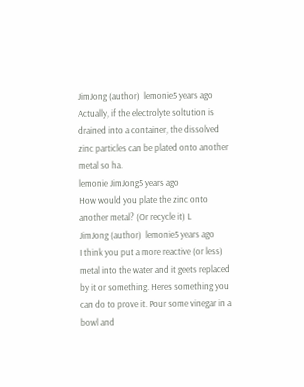JimJong (author)  lemonie5 years ago
Actually, if the electrolyte soltution is drained into a container, the dissolved zinc particles can be plated onto another metal so ha.
lemonie JimJong5 years ago
How would you plate the zinc onto another metal? (Or recycle it) L
JimJong (author)  lemonie5 years ago
I think you put a more reactive (or less) metal into the water and it geets replaced by it or something. Heres something you can do to prove it. Pour some vinegar in a bowl and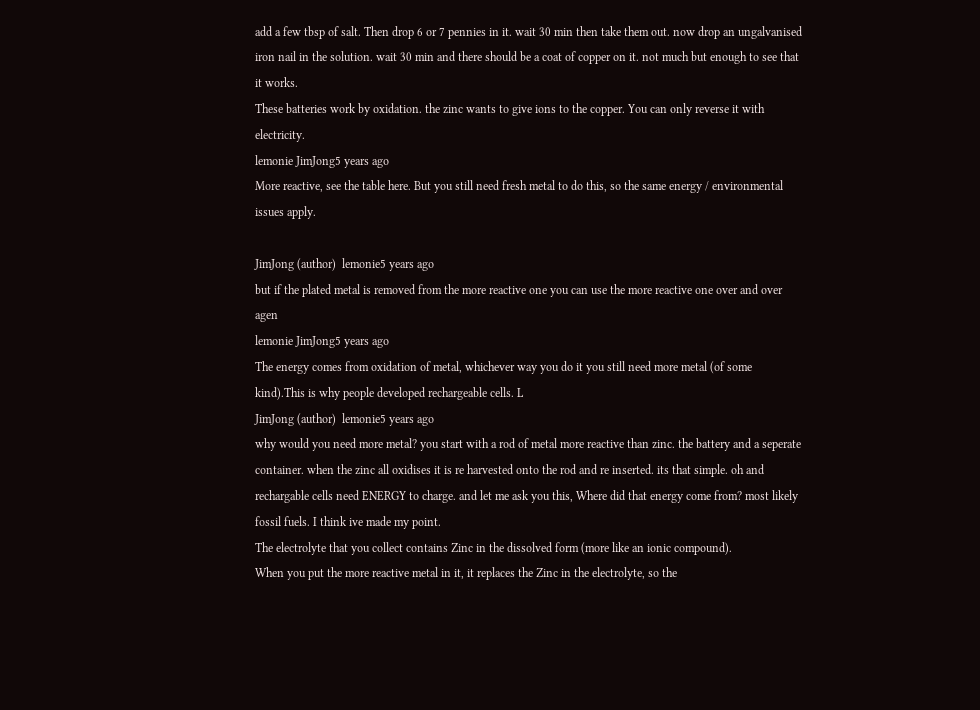add a few tbsp of salt. Then drop 6 or 7 pennies in it. wait 30 min then take them out. now drop an ungalvanised iron nail in the solution. wait 30 min and there should be a coat of copper on it. not much but enough to see that it works.
These batteries work by oxidation. the zinc wants to give ions to the copper. You can only reverse it with electricity.
lemonie JimJong5 years ago
More reactive, see the table here. But you still need fresh metal to do this, so the same energy / environmental issues apply.

JimJong (author)  lemonie5 years ago
but if the plated metal is removed from the more reactive one you can use the more reactive one over and over agen
lemonie JimJong5 years ago
The energy comes from oxidation of metal, whichever way you do it you still need more metal (of some kind).This is why people developed rechargeable cells. L
JimJong (author)  lemonie5 years ago
why would you need more metal? you start with a rod of metal more reactive than zinc. the battery and a seperate container. when the zinc all oxidises it is re harvested onto the rod and re inserted. its that simple. oh and rechargable cells need ENERGY to charge. and let me ask you this, Where did that energy come from? most likely fossil fuels. I think ive made my point.
The electrolyte that you collect contains Zinc in the dissolved form (more like an ionic compound).
When you put the more reactive metal in it, it replaces the Zinc in the electrolyte, so the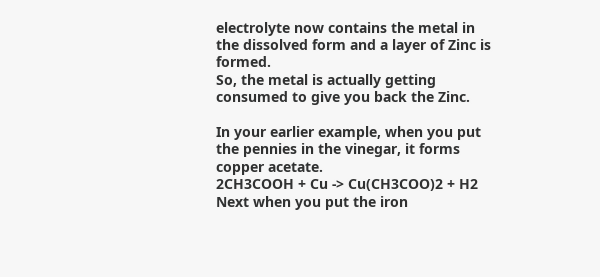electrolyte now contains the metal in the dissolved form and a layer of Zinc is formed.
So, the metal is actually getting consumed to give you back the Zinc.

In your earlier example, when you put the pennies in the vinegar, it forms copper acetate.
2CH3COOH + Cu -> Cu(CH3COO)2 + H2
Next when you put the iron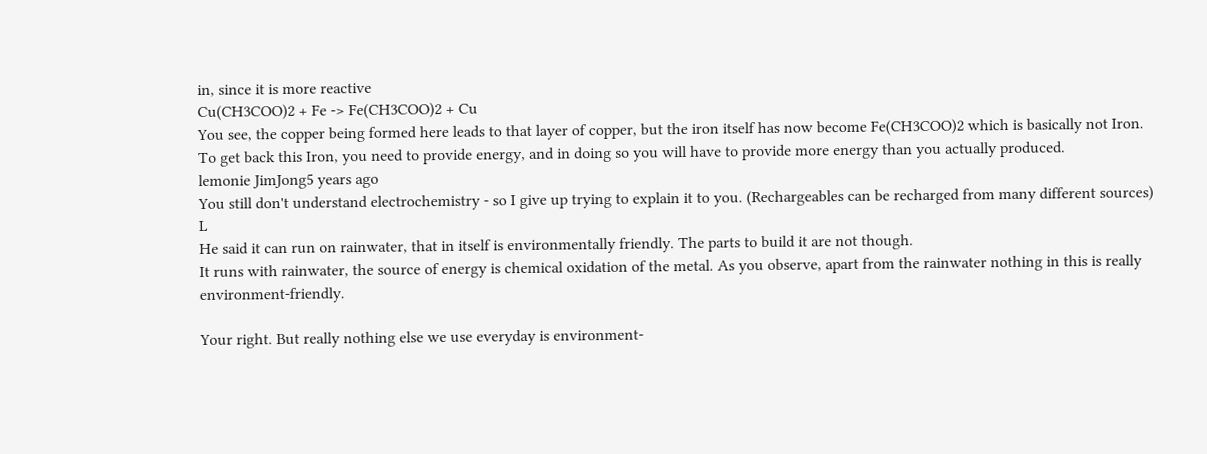in, since it is more reactive
Cu(CH3COO)2 + Fe -> Fe(CH3COO)2 + Cu
You see, the copper being formed here leads to that layer of copper, but the iron itself has now become Fe(CH3COO)2 which is basically not Iron.
To get back this Iron, you need to provide energy, and in doing so you will have to provide more energy than you actually produced.
lemonie JimJong5 years ago
You still don't understand electrochemistry - so I give up trying to explain it to you. (Rechargeables can be recharged from many different sources) L
He said it can run on rainwater, that in itself is environmentally friendly. The parts to build it are not though.
It runs with rainwater, the source of energy is chemical oxidation of the metal. As you observe, apart from the rainwater nothing in this is really environment-friendly.

Your right. But really nothing else we use everyday is environment-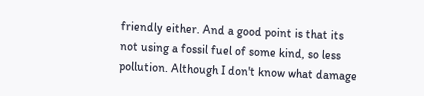friendly either. And a good point is that its not using a fossil fuel of some kind, so less pollution. Although I don't know what damage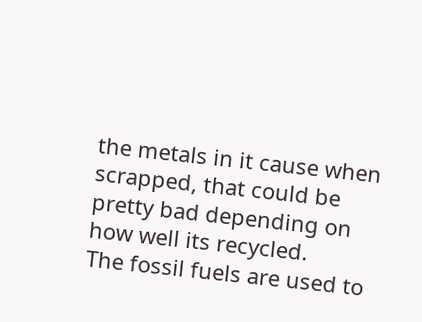the metals in it cause when scrapped, that could be pretty bad depending on how well its recycled.
The fossil fuels are used to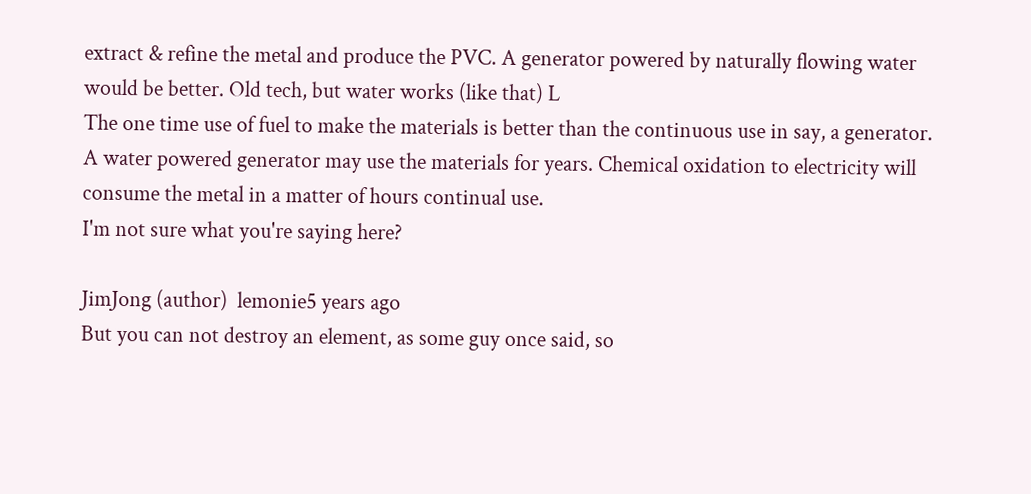extract & refine the metal and produce the PVC. A generator powered by naturally flowing water would be better. Old tech, but water works (like that) L
The one time use of fuel to make the materials is better than the continuous use in say, a generator.
A water powered generator may use the materials for years. Chemical oxidation to electricity will consume the metal in a matter of hours continual use.
I'm not sure what you're saying here?

JimJong (author)  lemonie5 years ago
But you can not destroy an element, as some guy once said, so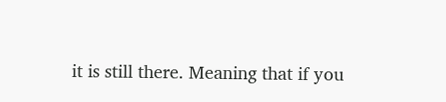it is still there. Meaning that if you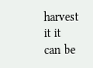harvest it it can be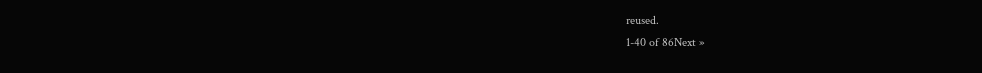reused.
1-40 of 86Next »